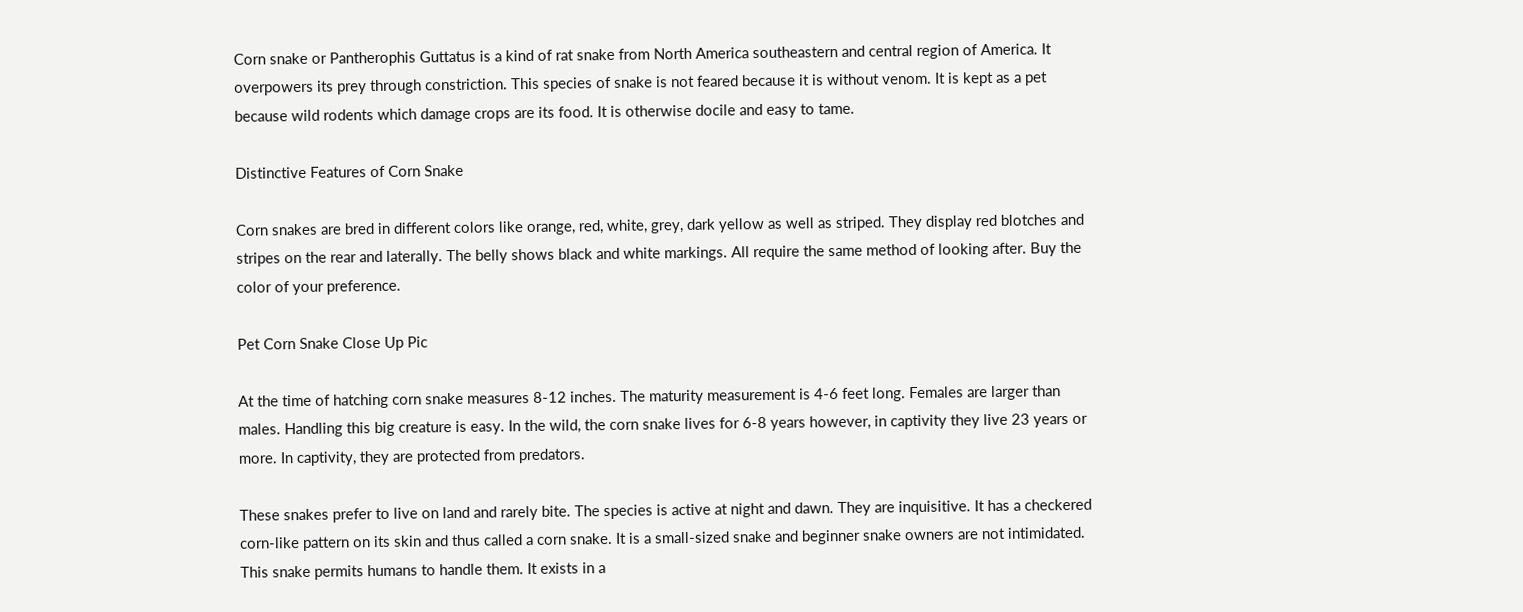Corn snake or Pantherophis Guttatus is a kind of rat snake from North America southeastern and central region of America. It overpowers its prey through constriction. This species of snake is not feared because it is without venom. It is kept as a pet because wild rodents which damage crops are its food. It is otherwise docile and easy to tame.

Distinctive Features of Corn Snake

Corn snakes are bred in different colors like orange, red, white, grey, dark yellow as well as striped. They display red blotches and stripes on the rear and laterally. The belly shows black and white markings. All require the same method of looking after. Buy the color of your preference.

Pet Corn Snake Close Up Pic

At the time of hatching corn snake measures 8-12 inches. The maturity measurement is 4-6 feet long. Females are larger than males. Handling this big creature is easy. In the wild, the corn snake lives for 6-8 years however, in captivity they live 23 years or more. In captivity, they are protected from predators.

These snakes prefer to live on land and rarely bite. The species is active at night and dawn. They are inquisitive. It has a checkered corn-like pattern on its skin and thus called a corn snake. It is a small-sized snake and beginner snake owners are not intimidated. This snake permits humans to handle them. It exists in a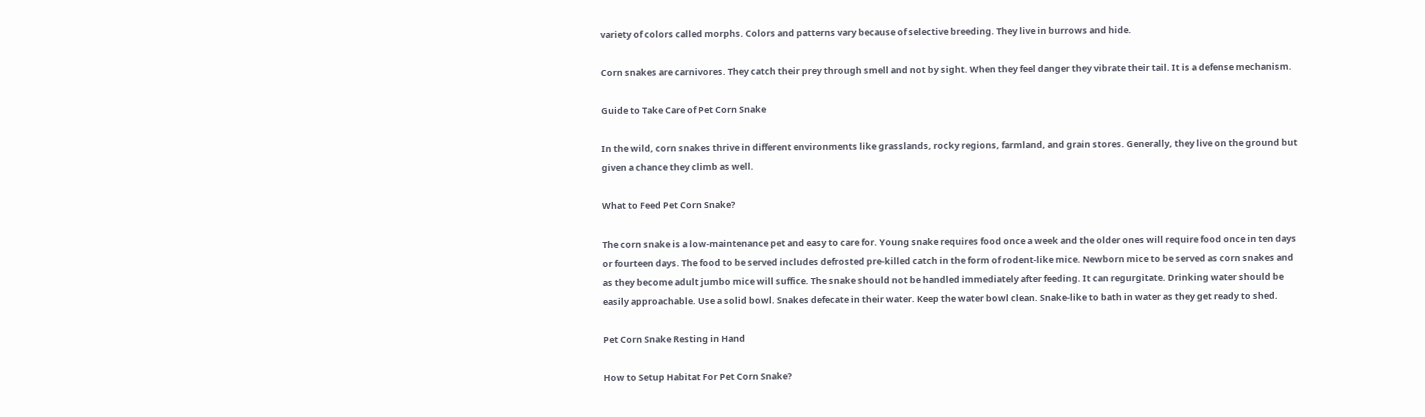variety of colors called morphs. Colors and patterns vary because of selective breeding. They live in burrows and hide.

Corn snakes are carnivores. They catch their prey through smell and not by sight. When they feel danger they vibrate their tail. It is a defense mechanism.

Guide to Take Care of Pet Corn Snake

In the wild, corn snakes thrive in different environments like grasslands, rocky regions, farmland, and grain stores. Generally, they live on the ground but given a chance they climb as well.

What to Feed Pet Corn Snake?

The corn snake is a low-maintenance pet and easy to care for. Young snake requires food once a week and the older ones will require food once in ten days or fourteen days. The food to be served includes defrosted pre-killed catch in the form of rodent-like mice. Newborn mice to be served as corn snakes and as they become adult jumbo mice will suffice. The snake should not be handled immediately after feeding. It can regurgitate. Drinking water should be easily approachable. Use a solid bowl. Snakes defecate in their water. Keep the water bowl clean. Snake-like to bath in water as they get ready to shed.

Pet Corn Snake Resting in Hand

How to Setup Habitat For Pet Corn Snake?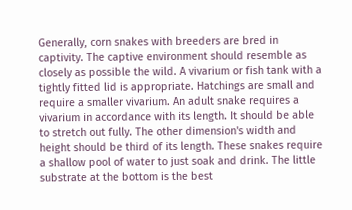Generally, corn snakes with breeders are bred in captivity. The captive environment should resemble as closely as possible the wild. A vivarium or fish tank with a tightly fitted lid is appropriate. Hatchings are small and require a smaller vivarium. An adult snake requires a vivarium in accordance with its length. It should be able to stretch out fully. The other dimension's width and height should be third of its length. These snakes require a shallow pool of water to just soak and drink. The little substrate at the bottom is the best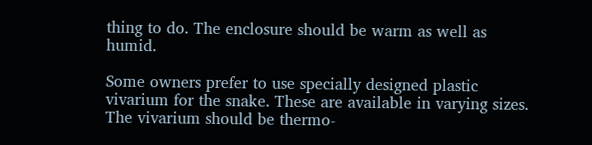thing to do. The enclosure should be warm as well as humid.

Some owners prefer to use specially designed plastic vivarium for the snake. These are available in varying sizes. The vivarium should be thermo-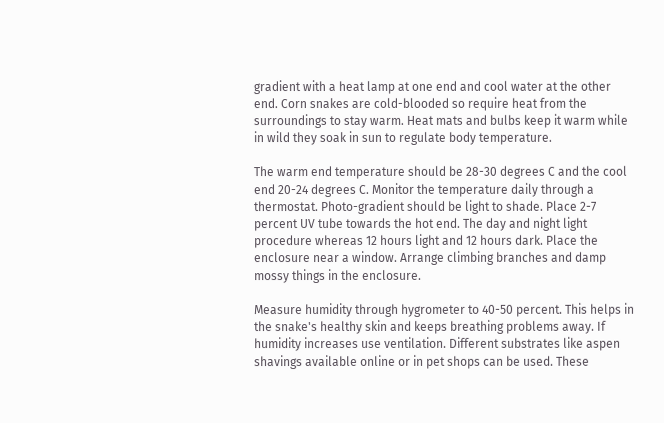gradient with a heat lamp at one end and cool water at the other end. Corn snakes are cold-blooded so require heat from the surroundings to stay warm. Heat mats and bulbs keep it warm while in wild they soak in sun to regulate body temperature.

The warm end temperature should be 28-30 degrees C and the cool end 20-24 degrees C. Monitor the temperature daily through a thermostat. Photo-gradient should be light to shade. Place 2-7 percent UV tube towards the hot end. The day and night light procedure whereas 12 hours light and 12 hours dark. Place the enclosure near a window. Arrange climbing branches and damp mossy things in the enclosure.

Measure humidity through hygrometer to 40-50 percent. This helps in the snake's healthy skin and keeps breathing problems away. If humidity increases use ventilation. Different substrates like aspen shavings available online or in pet shops can be used. These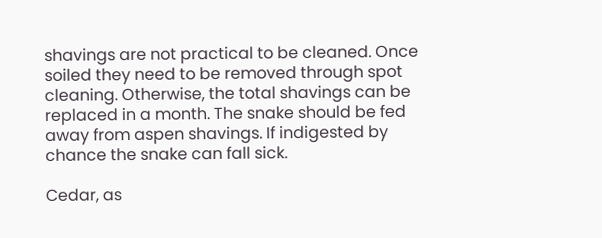shavings are not practical to be cleaned. Once soiled they need to be removed through spot cleaning. Otherwise, the total shavings can be replaced in a month. The snake should be fed away from aspen shavings. If indigested by chance the snake can fall sick.

Cedar, as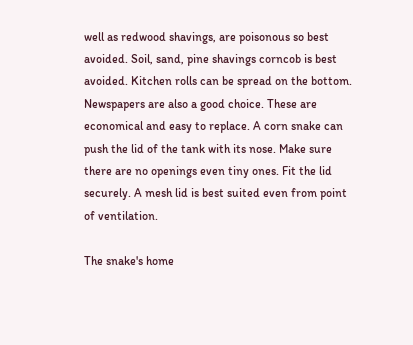well as redwood shavings, are poisonous so best avoided. Soil, sand, pine shavings corncob is best avoided. Kitchen rolls can be spread on the bottom. Newspapers are also a good choice. These are economical and easy to replace. A corn snake can push the lid of the tank with its nose. Make sure there are no openings even tiny ones. Fit the lid securely. A mesh lid is best suited even from point of ventilation.

The snake's home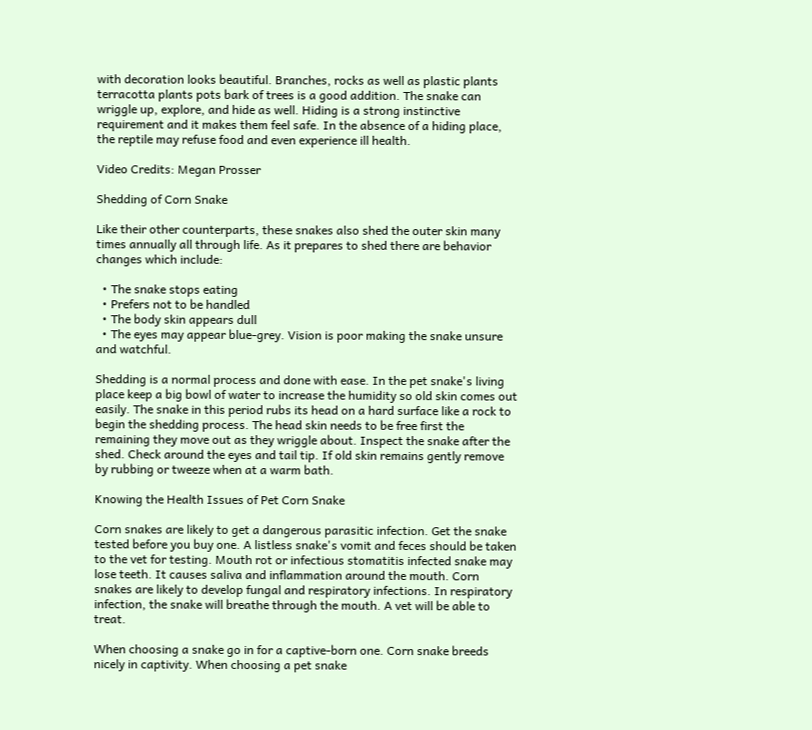with decoration looks beautiful. Branches, rocks as well as plastic plants terracotta plants pots bark of trees is a good addition. The snake can wriggle up, explore, and hide as well. Hiding is a strong instinctive requirement and it makes them feel safe. In the absence of a hiding place, the reptile may refuse food and even experience ill health.

Video Credits: Megan Prosser

Shedding of Corn Snake

Like their other counterparts, these snakes also shed the outer skin many times annually all through life. As it prepares to shed there are behavior changes which include:

  • The snake stops eating
  • Prefers not to be handled
  • The body skin appears dull
  • The eyes may appear blue-grey. Vision is poor making the snake unsure and watchful.

Shedding is a normal process and done with ease. In the pet snake's living place keep a big bowl of water to increase the humidity so old skin comes out easily. The snake in this period rubs its head on a hard surface like a rock to begin the shedding process. The head skin needs to be free first the remaining they move out as they wriggle about. Inspect the snake after the shed. Check around the eyes and tail tip. If old skin remains gently remove by rubbing or tweeze when at a warm bath.

Knowing the Health Issues of Pet Corn Snake

Corn snakes are likely to get a dangerous parasitic infection. Get the snake tested before you buy one. A listless snake's vomit and feces should be taken to the vet for testing. Mouth rot or infectious stomatitis infected snake may lose teeth. It causes saliva and inflammation around the mouth. Corn snakes are likely to develop fungal and respiratory infections. In respiratory infection, the snake will breathe through the mouth. A vet will be able to treat.

When choosing a snake go in for a captive-born one. Corn snake breeds nicely in captivity. When choosing a pet snake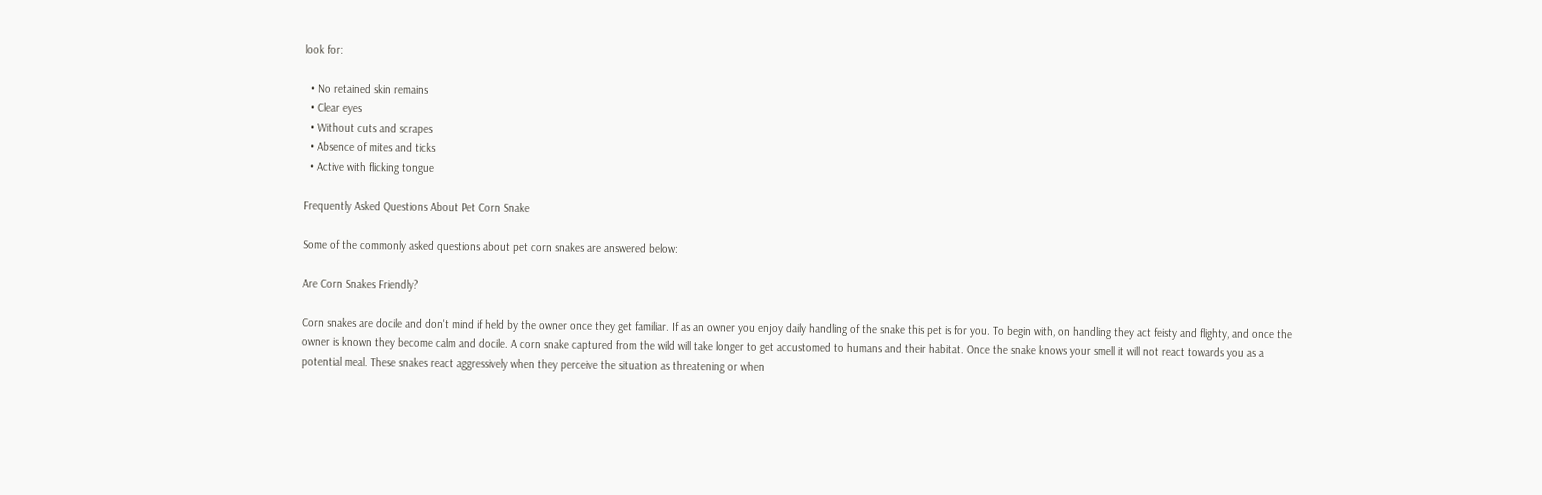look for:

  • No retained skin remains
  • Clear eyes
  • Without cuts and scrapes
  • Absence of mites and ticks
  • Active with flicking tongue

Frequently Asked Questions About Pet Corn Snake

Some of the commonly asked questions about pet corn snakes are answered below:

Are Corn Snakes Friendly?

Corn snakes are docile and don't mind if held by the owner once they get familiar. If as an owner you enjoy daily handling of the snake this pet is for you. To begin with, on handling they act feisty and flighty, and once the owner is known they become calm and docile. A corn snake captured from the wild will take longer to get accustomed to humans and their habitat. Once the snake knows your smell it will not react towards you as a potential meal. These snakes react aggressively when they perceive the situation as threatening or when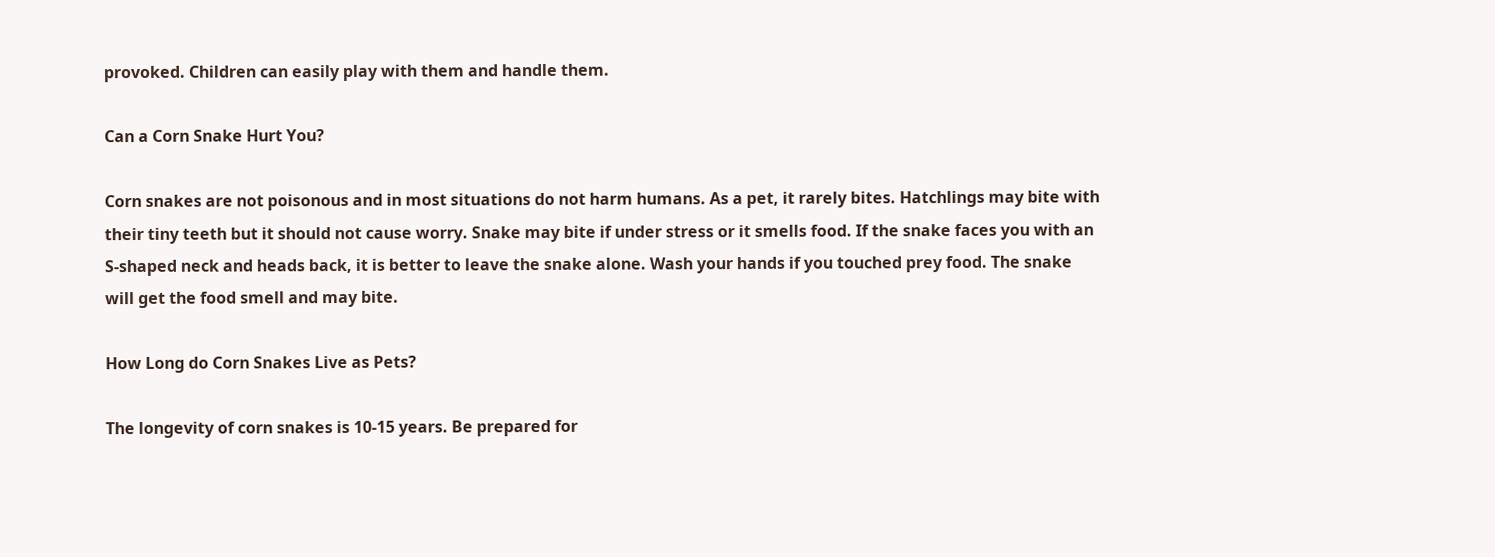provoked. Children can easily play with them and handle them.

Can a Corn Snake Hurt You?

Corn snakes are not poisonous and in most situations do not harm humans. As a pet, it rarely bites. Hatchlings may bite with their tiny teeth but it should not cause worry. Snake may bite if under stress or it smells food. If the snake faces you with an S-shaped neck and heads back, it is better to leave the snake alone. Wash your hands if you touched prey food. The snake will get the food smell and may bite.

How Long do Corn Snakes Live as Pets?

The longevity of corn snakes is 10-15 years. Be prepared for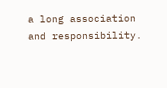a long association and responsibility.